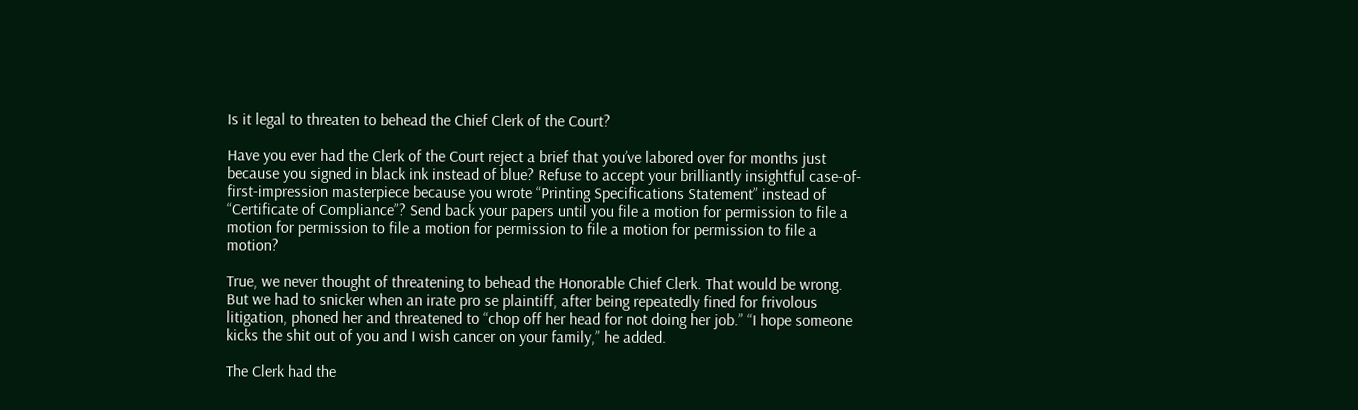Is it legal to threaten to behead the Chief Clerk of the Court?

Have you ever had the Clerk of the Court reject a brief that you’ve labored over for months just because you signed in black ink instead of blue? Refuse to accept your brilliantly insightful case-of-first-impression masterpiece because you wrote “Printing Specifications Statement” instead of “Certificate of Compliance”? Send back your papers until you file a motion for permission to file a motion for permission to file a motion for permission to file a motion for permission to file a motion?

True, we never thought of threatening to behead the Honorable Chief Clerk. That would be wrong. But we had to snicker when an irate pro se plaintiff, after being repeatedly fined for frivolous litigation, phoned her and threatened to “chop off her head for not doing her job.” “I hope someone kicks the shit out of you and I wish cancer on your family,” he added.

The Clerk had the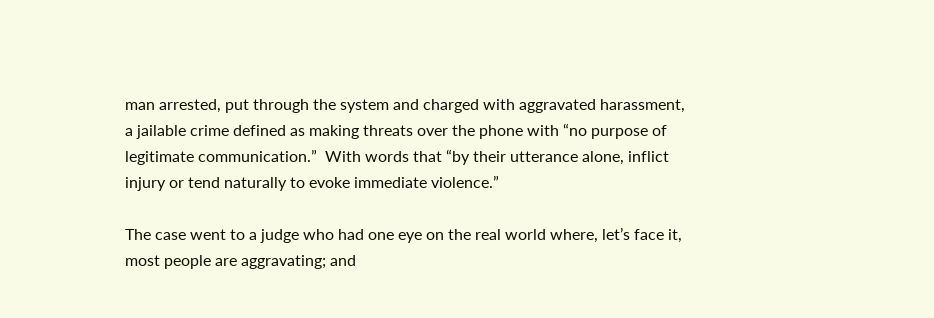man arrested, put through the system and charged with aggravated harassment, a jailable crime defined as making threats over the phone with “no purpose of legitimate communication.”  With words that “by their utterance alone, inflict injury or tend naturally to evoke immediate violence.”

The case went to a judge who had one eye on the real world where, let’s face it, most people are aggravating; and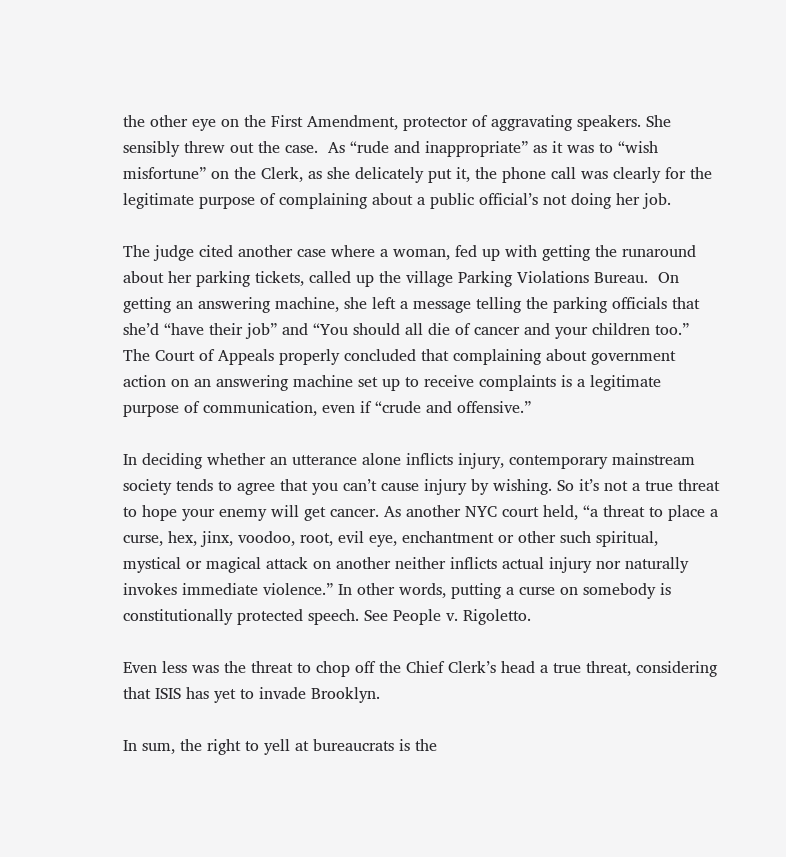the other eye on the First Amendment, protector of aggravating speakers. She sensibly threw out the case.  As “rude and inappropriate” as it was to “wish misfortune” on the Clerk, as she delicately put it, the phone call was clearly for the legitimate purpose of complaining about a public official’s not doing her job.

The judge cited another case where a woman, fed up with getting the runaround about her parking tickets, called up the village Parking Violations Bureau.  On getting an answering machine, she left a message telling the parking officials that she’d “have their job” and “You should all die of cancer and your children too.” The Court of Appeals properly concluded that complaining about government action on an answering machine set up to receive complaints is a legitimate purpose of communication, even if “crude and offensive.”

In deciding whether an utterance alone inflicts injury, contemporary mainstream society tends to agree that you can’t cause injury by wishing. So it’s not a true threat to hope your enemy will get cancer. As another NYC court held, “a threat to place a curse, hex, jinx, voodoo, root, evil eye, enchantment or other such spiritual, mystical or magical attack on another neither inflicts actual injury nor naturally invokes immediate violence.” In other words, putting a curse on somebody is constitutionally protected speech. See People v. Rigoletto.

Even less was the threat to chop off the Chief Clerk’s head a true threat, considering that ISIS has yet to invade Brooklyn.

In sum, the right to yell at bureaucrats is the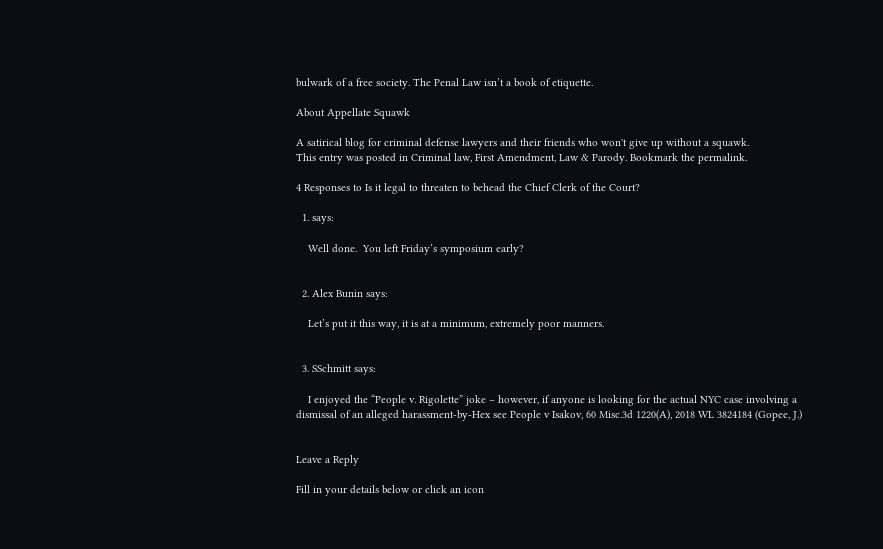bulwark of a free society. The Penal Law isn’t a book of etiquette.

About Appellate Squawk

A satirical blog for criminal defense lawyers and their friends who won't give up without a squawk.
This entry was posted in Criminal law, First Amendment, Law & Parody. Bookmark the permalink.

4 Responses to Is it legal to threaten to behead the Chief Clerk of the Court?

  1. says:

    Well done.  You left Friday’s symposium early?


  2. Alex Bunin says:

    Let’s put it this way, it is at a minimum, extremely poor manners.


  3. SSchmitt says:

    I enjoyed the “People v. Rigolette” joke – however, if anyone is looking for the actual NYC case involving a dismissal of an alleged harassment-by-Hex see People v Isakov, 60 Misc.3d 1220(A), 2018 WL 3824184 (Gopee, J.)


Leave a Reply

Fill in your details below or click an icon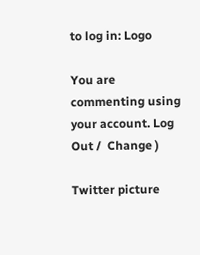to log in: Logo

You are commenting using your account. Log Out /  Change )

Twitter picture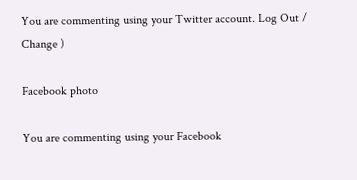You are commenting using your Twitter account. Log Out /  Change )

Facebook photo

You are commenting using your Facebook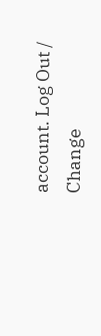account. Log Out /  Change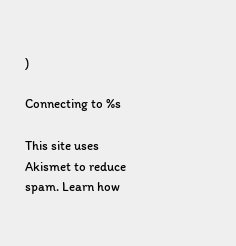)

Connecting to %s

This site uses Akismet to reduce spam. Learn how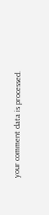your comment data is processed.